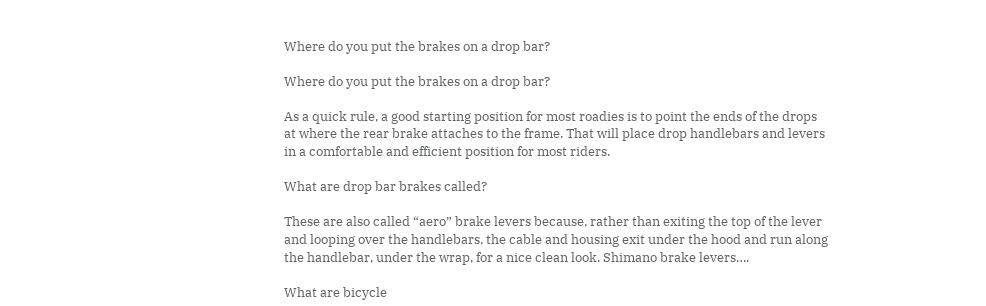Where do you put the brakes on a drop bar?

Where do you put the brakes on a drop bar?

As a quick rule, a good starting position for most roadies is to point the ends of the drops at where the rear brake attaches to the frame. That will place drop handlebars and levers in a comfortable and efficient position for most riders.

What are drop bar brakes called?

These are also called “aero” brake levers because, rather than exiting the top of the lever and looping over the handlebars, the cable and housing exit under the hood and run along the handlebar, under the wrap, for a nice clean look. Shimano brake levers….

What are bicycle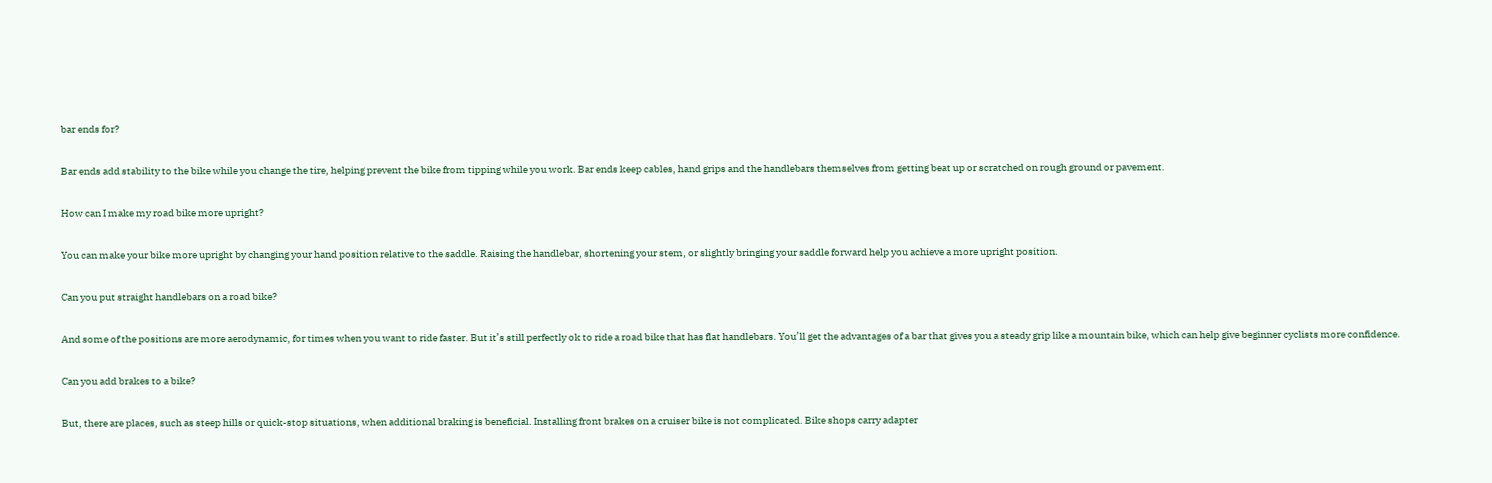bar ends for?

Bar ends add stability to the bike while you change the tire, helping prevent the bike from tipping while you work. Bar ends keep cables, hand grips and the handlebars themselves from getting beat up or scratched on rough ground or pavement.

How can I make my road bike more upright?

You can make your bike more upright by changing your hand position relative to the saddle. Raising the handlebar, shortening your stem, or slightly bringing your saddle forward help you achieve a more upright position.

Can you put straight handlebars on a road bike?

And some of the positions are more aerodynamic, for times when you want to ride faster. But it’s still perfectly ok to ride a road bike that has flat handlebars. You’ll get the advantages of a bar that gives you a steady grip like a mountain bike, which can help give beginner cyclists more confidence.

Can you add brakes to a bike?

But, there are places, such as steep hills or quick-stop situations, when additional braking is beneficial. Installing front brakes on a cruiser bike is not complicated. Bike shops carry adapter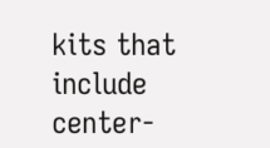kits that include center-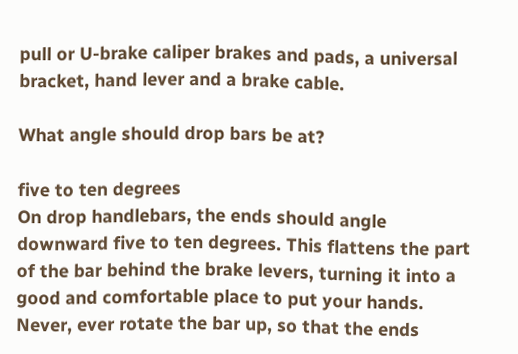pull or U-brake caliper brakes and pads, a universal bracket, hand lever and a brake cable.

What angle should drop bars be at?

five to ten degrees
On drop handlebars, the ends should angle downward five to ten degrees. This flattens the part of the bar behind the brake levers, turning it into a good and comfortable place to put your hands. Never, ever rotate the bar up, so that the ends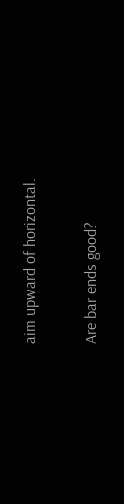aim upward of horizontal.

Are bar ends good?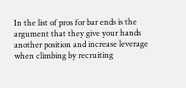In the list of pros for bar ends is the argument that they give your hands another position and increase leverage when climbing by recruiting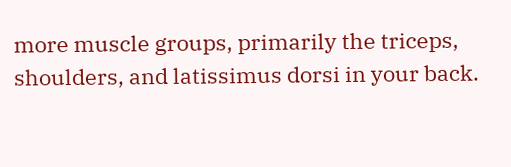more muscle groups, primarily the triceps, shoulders, and latissimus dorsi in your back.